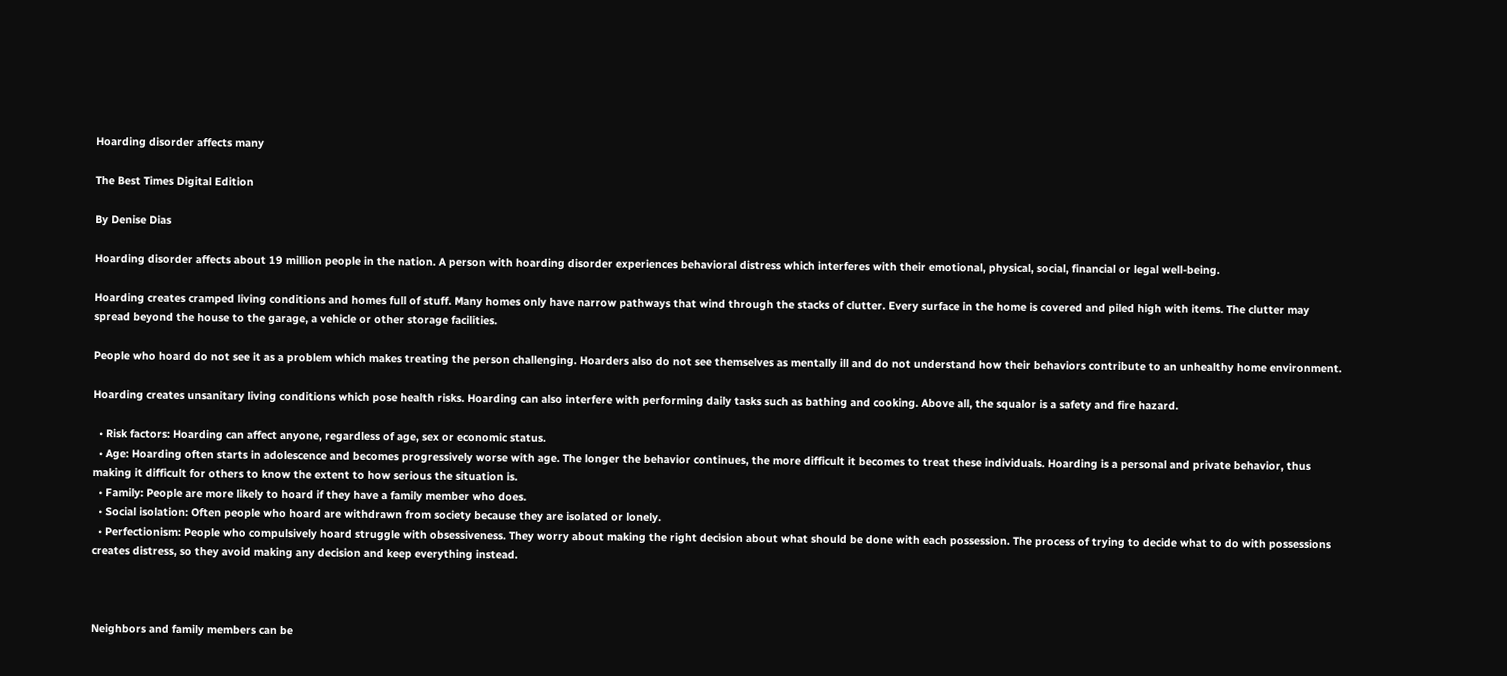Hoarding disorder affects many

The Best Times Digital Edition

By Denise Dias

Hoarding disorder affects about 19 million people in the nation. A person with hoarding disorder experiences behavioral distress which interferes with their emotional, physical, social, financial or legal well-being.

Hoarding creates cramped living conditions and homes full of stuff. Many homes only have narrow pathways that wind through the stacks of clutter. Every surface in the home is covered and piled high with items. The clutter may spread beyond the house to the garage, a vehicle or other storage facilities.

People who hoard do not see it as a problem which makes treating the person challenging. Hoarders also do not see themselves as mentally ill and do not understand how their behaviors contribute to an unhealthy home environment.

Hoarding creates unsanitary living conditions which pose health risks. Hoarding can also interfere with performing daily tasks such as bathing and cooking. Above all, the squalor is a safety and fire hazard.

  • Risk factors: Hoarding can affect anyone, regardless of age, sex or economic status.
  • Age: Hoarding often starts in adolescence and becomes progressively worse with age. The longer the behavior continues, the more difficult it becomes to treat these individuals. Hoarding is a personal and private behavior, thus making it difficult for others to know the extent to how serious the situation is.
  • Family: People are more likely to hoard if they have a family member who does.
  • Social isolation: Often people who hoard are withdrawn from society because they are isolated or lonely.
  • Perfectionism: People who compulsively hoard struggle with obsessiveness. They worry about making the right decision about what should be done with each possession. The process of trying to decide what to do with possessions creates distress, so they avoid making any decision and keep everything instead.



Neighbors and family members can be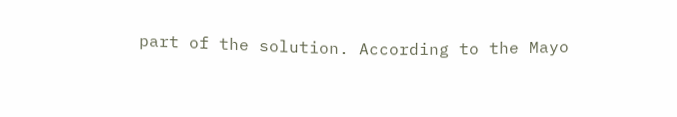part of the solution. According to the Mayo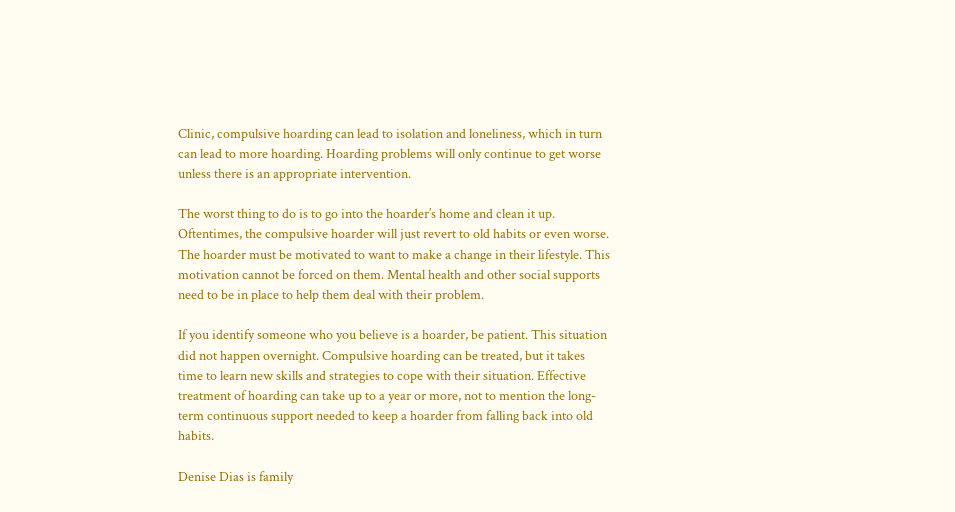Clinic, compulsive hoarding can lead to isolation and loneliness, which in turn can lead to more hoarding. Hoarding problems will only continue to get worse unless there is an appropriate intervention.

The worst thing to do is to go into the hoarder’s home and clean it up. Oftentimes, the compulsive hoarder will just revert to old habits or even worse. The hoarder must be motivated to want to make a change in their lifestyle. This motivation cannot be forced on them. Mental health and other social supports need to be in place to help them deal with their problem.

If you identify someone who you believe is a hoarder, be patient. This situation did not happen overnight. Compulsive hoarding can be treated, but it takes time to learn new skills and strategies to cope with their situation. Effective treatment of hoarding can take up to a year or more, not to mention the long-term continuous support needed to keep a hoarder from falling back into old habits.

Denise Dias is family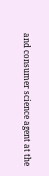and consumer science agent at the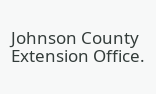Johnson County Extension Office.